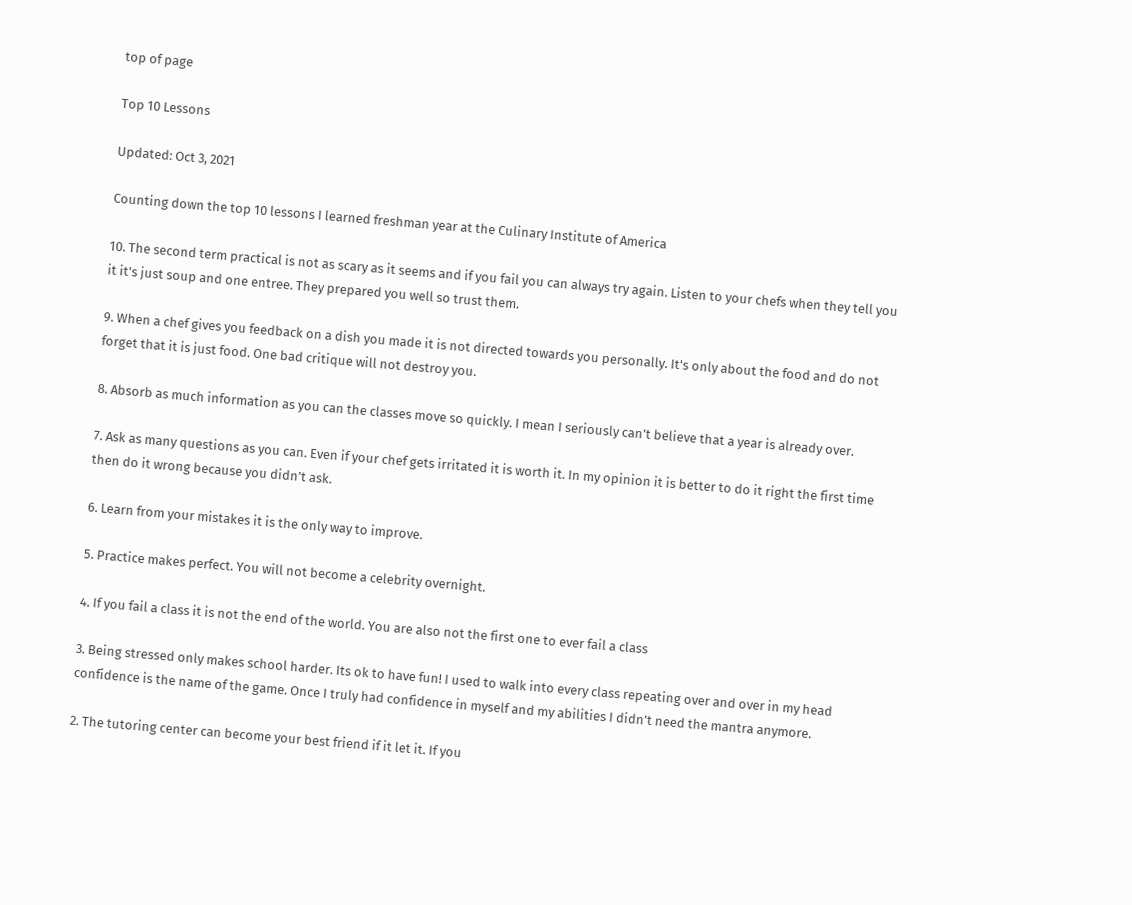top of page

Top 10 Lessons

Updated: Oct 3, 2021

Counting down the top 10 lessons I learned freshman year at the Culinary Institute of America

10. The second term practical is not as scary as it seems and if you fail you can always try again. Listen to your chefs when they tell you it it's just soup and one entree. They prepared you well so trust them.

9. When a chef gives you feedback on a dish you made it is not directed towards you personally. It's only about the food and do not forget that it is just food. One bad critique will not destroy you.

8. Absorb as much information as you can the classes move so quickly. I mean I seriously can’t believe that a year is already over.

7. Ask as many questions as you can. Even if your chef gets irritated it is worth it. In my opinion it is better to do it right the first time then do it wrong because you didn’t ask.

6. Learn from your mistakes it is the only way to improve.

5. Practice makes perfect. You will not become a celebrity overnight.

4. If you fail a class it is not the end of the world. You are also not the first one to ever fail a class

3. Being stressed only makes school harder. Its ok to have fun! I used to walk into every class repeating over and over in my head confidence is the name of the game. Once I truly had confidence in myself and my abilities I didn’t need the mantra anymore.

2. The tutoring center can become your best friend if it let it. If you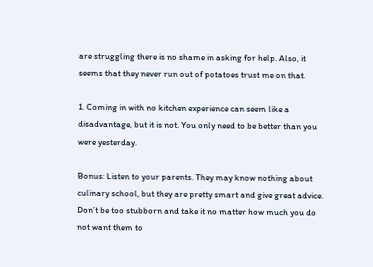are struggling there is no shame in asking for help. Also, it seems that they never run out of potatoes trust me on that.

1. Coming in with no kitchen experience can seem like a disadvantage, but it is not. You only need to be better than you were yesterday.

Bonus: Listen to your parents. They may know nothing about culinary school, but they are pretty smart and give great advice. Don’t be too stubborn and take it no matter how much you do not want them to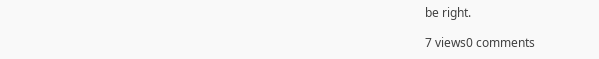be right.

7 views0 comments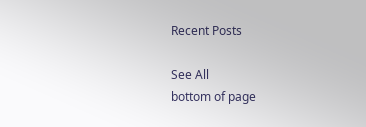Recent Posts

See All
bottom of page